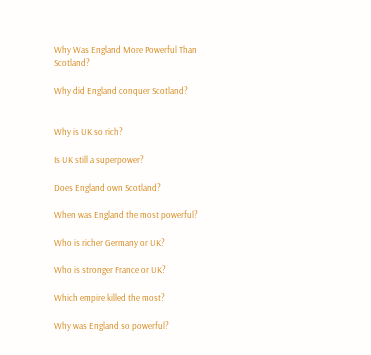Why Was England More Powerful Than Scotland?

Why did England conquer Scotland?


Why is UK so rich?

Is UK still a superpower?

Does England own Scotland?

When was England the most powerful?

Who is richer Germany or UK?

Who is stronger France or UK?

Which empire killed the most?

Why was England so powerful?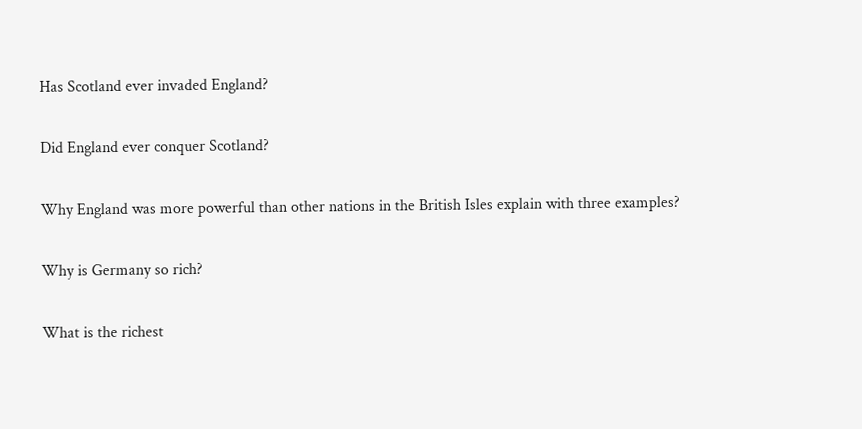Has Scotland ever invaded England?

Did England ever conquer Scotland?

Why England was more powerful than other nations in the British Isles explain with three examples?

Why is Germany so rich?

What is the richest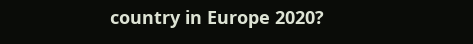country in Europe 2020?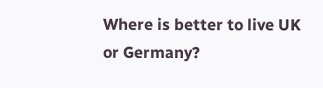Where is better to live UK or Germany?